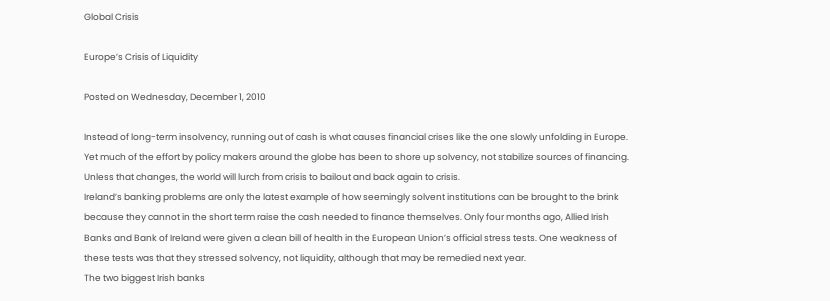Global Crisis

Europe’s Crisis of Liquidity

Posted on Wednesday, December 1, 2010

Instead of long-term insolvency, running out of cash is what causes financial crises like the one slowly unfolding in Europe. Yet much of the effort by policy makers around the globe has been to shore up solvency, not stabilize sources of financing. Unless that changes, the world will lurch from crisis to bailout and back again to crisis.
Ireland’s banking problems are only the latest example of how seemingly solvent institutions can be brought to the brink because they cannot in the short term raise the cash needed to finance themselves. Only four months ago, Allied Irish Banks and Bank of Ireland were given a clean bill of health in the European Union’s official stress tests. One weakness of these tests was that they stressed solvency, not liquidity, although that may be remedied next year.
The two biggest Irish banks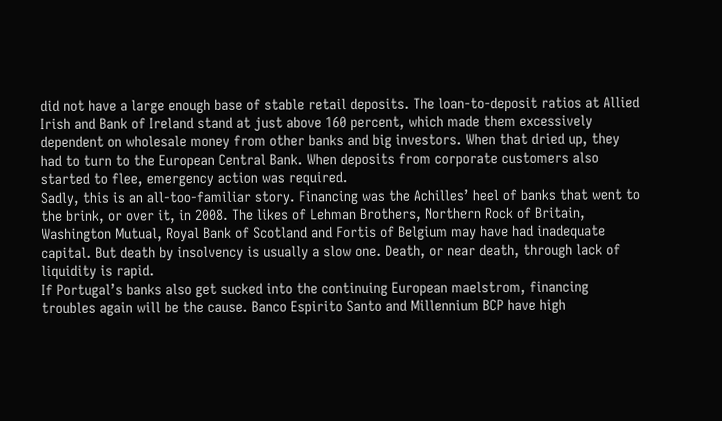did not have a large enough base of stable retail deposits. The loan-to-deposit ratios at Allied Irish and Bank of Ireland stand at just above 160 percent, which made them excessively dependent on wholesale money from other banks and big investors. When that dried up, they had to turn to the European Central Bank. When deposits from corporate customers also started to flee, emergency action was required.
Sadly, this is an all-too-familiar story. Financing was the Achilles’ heel of banks that went to the brink, or over it, in 2008. The likes of Lehman Brothers, Northern Rock of Britain, Washington Mutual, Royal Bank of Scotland and Fortis of Belgium may have had inadequate capital. But death by insolvency is usually a slow one. Death, or near death, through lack of liquidity is rapid.
If Portugal’s banks also get sucked into the continuing European maelstrom, financing troubles again will be the cause. Banco Espirito Santo and Millennium BCP have high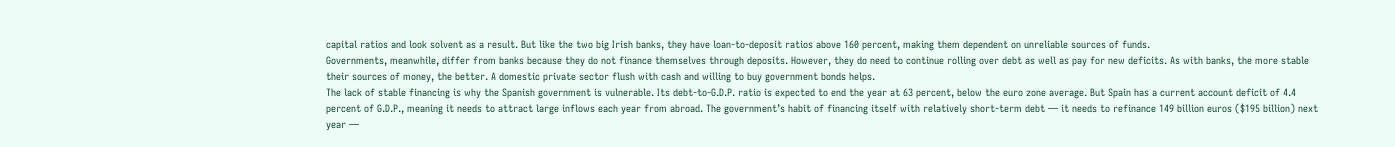capital ratios and look solvent as a result. But like the two big Irish banks, they have loan-to-deposit ratios above 160 percent, making them dependent on unreliable sources of funds.
Governments, meanwhile, differ from banks because they do not finance themselves through deposits. However, they do need to continue rolling over debt as well as pay for new deficits. As with banks, the more stable their sources of money, the better. A domestic private sector flush with cash and willing to buy government bonds helps.
The lack of stable financing is why the Spanish government is vulnerable. Its debt-to-G.D.P. ratio is expected to end the year at 63 percent, below the euro zone average. But Spain has a current account deficit of 4.4 percent of G.D.P., meaning it needs to attract large inflows each year from abroad. The government’s habit of financing itself with relatively short-term debt — it needs to refinance 149 billion euros ($195 billion) next year —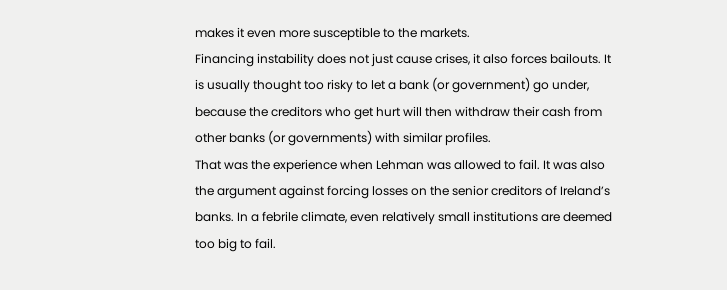makes it even more susceptible to the markets.
Financing instability does not just cause crises, it also forces bailouts. It is usually thought too risky to let a bank (or government) go under, because the creditors who get hurt will then withdraw their cash from other banks (or governments) with similar profiles.
That was the experience when Lehman was allowed to fail. It was also the argument against forcing losses on the senior creditors of Ireland’s banks. In a febrile climate, even relatively small institutions are deemed too big to fail.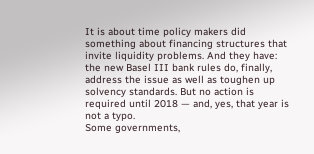It is about time policy makers did something about financing structures that invite liquidity problems. And they have: the new Basel III bank rules do, finally, address the issue as well as toughen up solvency standards. But no action is required until 2018 — and, yes, that year is not a typo.
Some governments,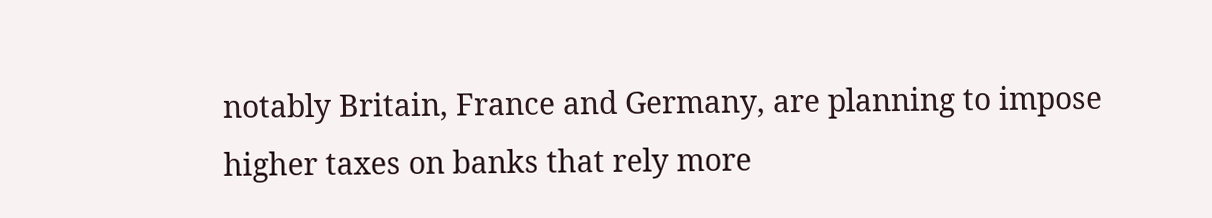notably Britain, France and Germany, are planning to impose higher taxes on banks that rely more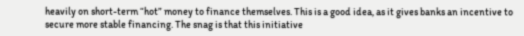heavily on short-term “hot” money to finance themselves. This is a good idea, as it gives banks an incentive to secure more stable financing. The snag is that this initiative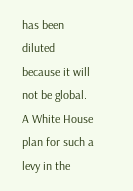has been diluted because it will not be global. A White House plan for such a levy in the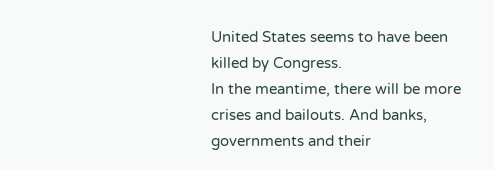United States seems to have been killed by Congress.
In the meantime, there will be more crises and bailouts. And banks, governments and their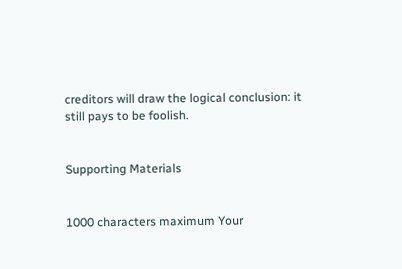creditors will draw the logical conclusion: it still pays to be foolish.


Supporting Materials


1000 characters maximum Your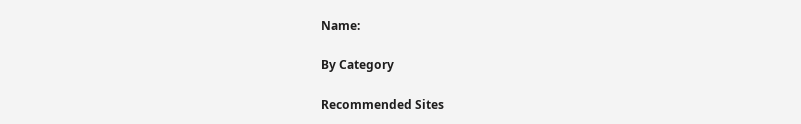Name:

By Category

Recommended Sites